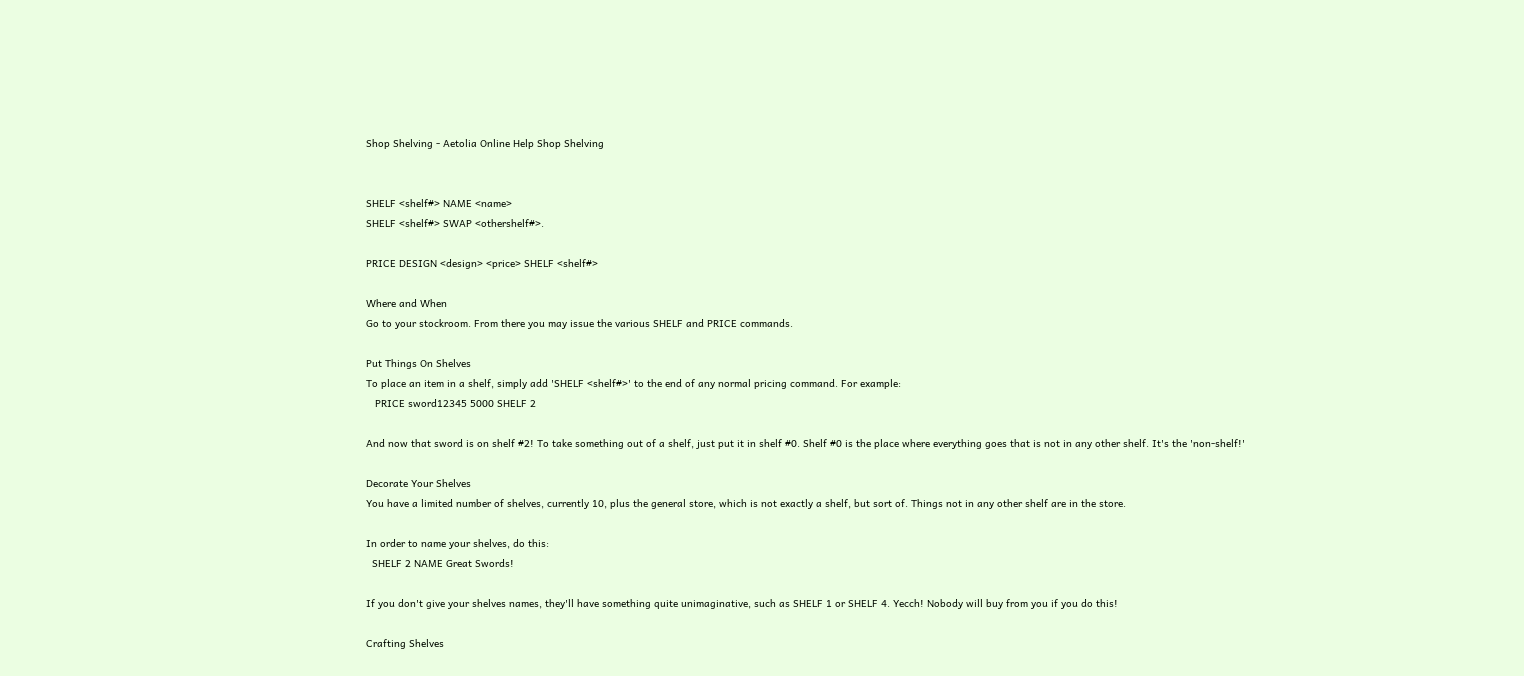Shop Shelving - Aetolia Online Help Shop Shelving


SHELF <shelf#> NAME <name>
SHELF <shelf#> SWAP <othershelf#>.

PRICE DESIGN <design> <price> SHELF <shelf#>

Where and When
Go to your stockroom. From there you may issue the various SHELF and PRICE commands.

Put Things On Shelves
To place an item in a shelf, simply add 'SHELF <shelf#>' to the end of any normal pricing command. For example:
   PRICE sword12345 5000 SHELF 2

And now that sword is on shelf #2! To take something out of a shelf, just put it in shelf #0. Shelf #0 is the place where everything goes that is not in any other shelf. It's the 'non-shelf!'

Decorate Your Shelves
You have a limited number of shelves, currently 10, plus the general store, which is not exactly a shelf, but sort of. Things not in any other shelf are in the store.

In order to name your shelves, do this:
  SHELF 2 NAME Great Swords!

If you don't give your shelves names, they'll have something quite unimaginative, such as SHELF 1 or SHELF 4. Yecch! Nobody will buy from you if you do this!

Crafting Shelves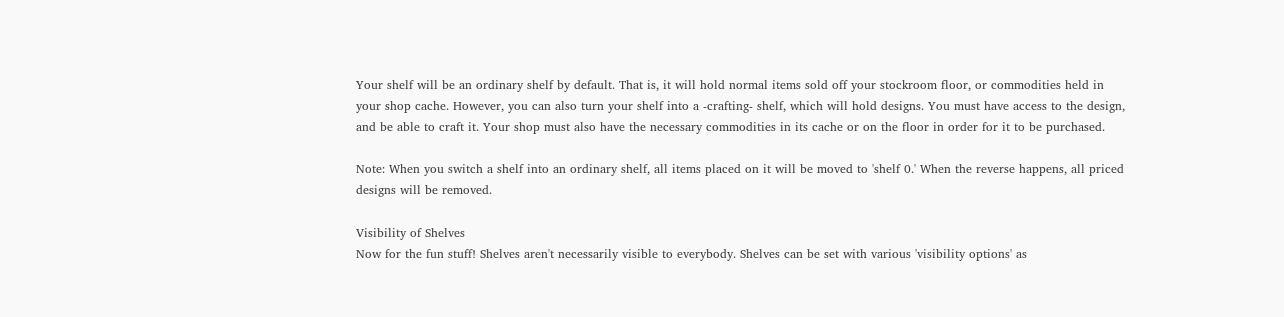Your shelf will be an ordinary shelf by default. That is, it will hold normal items sold off your stockroom floor, or commodities held in your shop cache. However, you can also turn your shelf into a -crafting- shelf, which will hold designs. You must have access to the design, and be able to craft it. Your shop must also have the necessary commodities in its cache or on the floor in order for it to be purchased.

Note: When you switch a shelf into an ordinary shelf, all items placed on it will be moved to 'shelf 0.' When the reverse happens, all priced designs will be removed.

Visibility of Shelves
Now for the fun stuff! Shelves aren't necessarily visible to everybody. Shelves can be set with various 'visibility options' as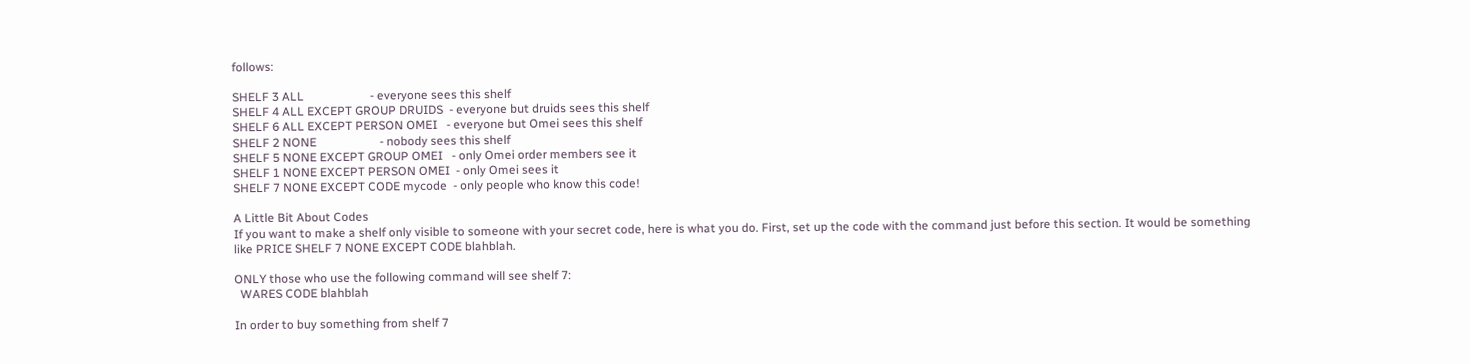follows:

SHELF 3 ALL                      - everyone sees this shelf
SHELF 4 ALL EXCEPT GROUP DRUIDS  - everyone but druids sees this shelf
SHELF 6 ALL EXCEPT PERSON OMEI   - everyone but Omei sees this shelf
SHELF 2 NONE                     - nobody sees this shelf
SHELF 5 NONE EXCEPT GROUP OMEI   - only Omei order members see it
SHELF 1 NONE EXCEPT PERSON OMEI  - only Omei sees it
SHELF 7 NONE EXCEPT CODE mycode  - only people who know this code!

A Little Bit About Codes
If you want to make a shelf only visible to someone with your secret code, here is what you do. First, set up the code with the command just before this section. It would be something like PRICE SHELF 7 NONE EXCEPT CODE blahblah.

ONLY those who use the following command will see shelf 7:
  WARES CODE blahblah

In order to buy something from shelf 7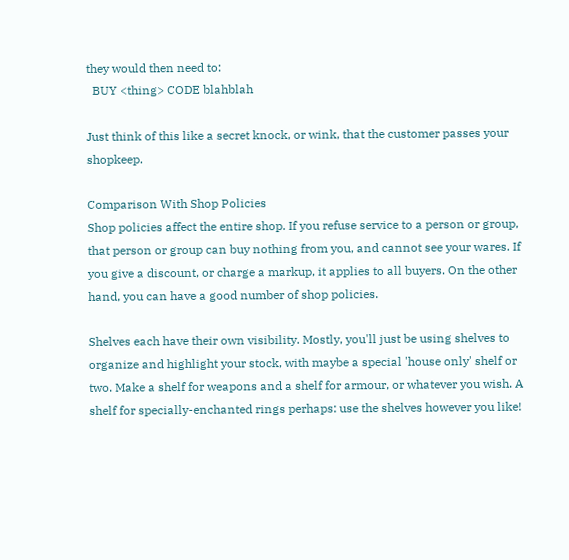they would then need to:
  BUY <thing> CODE blahblah

Just think of this like a secret knock, or wink, that the customer passes your shopkeep.

Comparison With Shop Policies
Shop policies affect the entire shop. If you refuse service to a person or group, that person or group can buy nothing from you, and cannot see your wares. If you give a discount, or charge a markup, it applies to all buyers. On the other hand, you can have a good number of shop policies.

Shelves each have their own visibility. Mostly, you'll just be using shelves to organize and highlight your stock, with maybe a special 'house only' shelf or two. Make a shelf for weapons and a shelf for armour, or whatever you wish. A shelf for specially-enchanted rings perhaps: use the shelves however you like!